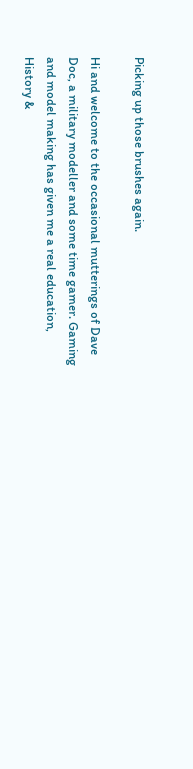Picking up those brushes again.

Hi and welcome to the occasional mutterings of Dave Doc, a military modeller and some time gamer. Gaming and model making has given me a real education, History &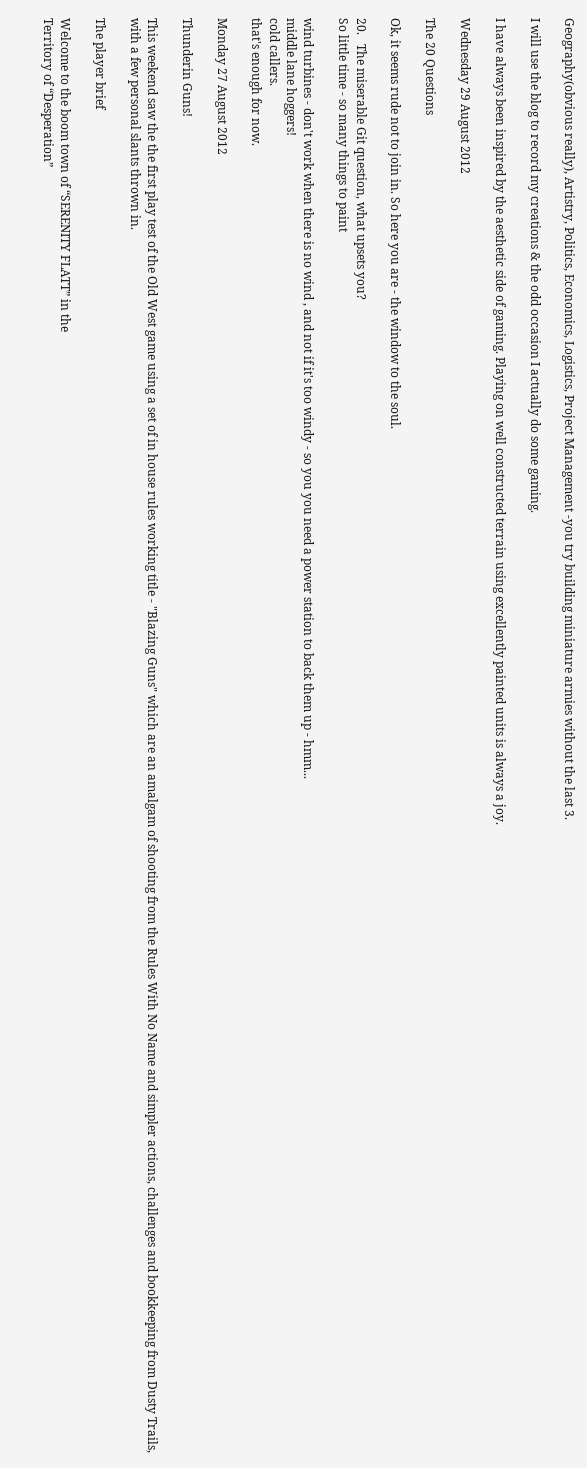Geography(obvious really), Artistry, Politics, Economics, Logistics, Project Management -you try building miniature armies without the last 3.

I will use the blog to record my creations & the odd occasion I actually do some gaming.

I have always been inspired by the aesthetic side of gaming. Playing on well constructed terrain using excellently painted units is always a joy.

Wednesday 29 August 2012

The 20 Questions

Ok, it seems rude not to join in. So here you are - the window to the soul.

20.   The miserable Git question, what upsets you?
So little time - so many things to paint

wind turbines - don't work when there is no wind , and not if it's too windy - so you you need a power station to back them up - hmm...
middle lane hoggers!
cold callers.
that's enough for now.

Monday 27 August 2012

Thunderin Guns!

This weekend saw the the first play test of the Old West game using a set of in house rules working title - "Blazing Guns" which are an amalgam of shooting from the Rules With No Name and simpler actions, challenges and bookkeeping from Dusty Trails, with a few personal slants thrown in.

The player brief

Welcome to the boom town of “SERENITY FLATT” in the
Territory of “Desperation”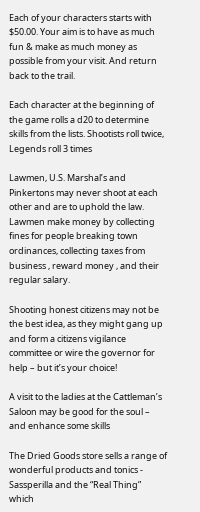Each of your characters starts with $50.00. Your aim is to have as much fun & make as much money as possible from your visit. And return back to the trail.

Each character at the beginning of the game rolls a d20 to determine skills from the lists. Shootists roll twice, Legends roll 3 times

Lawmen, U.S. Marshal’s and Pinkertons may never shoot at each other and are to uphold the law. Lawmen make money by collecting fines for people breaking town ordinances, collecting taxes from business , reward money , and their regular salary.

Shooting honest citizens may not be the best idea, as they might gang up and form a citizens vigilance committee or wire the governor for help – but it’s your choice!

A visit to the ladies at the Cattleman’s Saloon may be good for the soul – and enhance some skills

The Dried Goods store sells a range of wonderful products and tonics - Sassperilla and the “Real Thing” which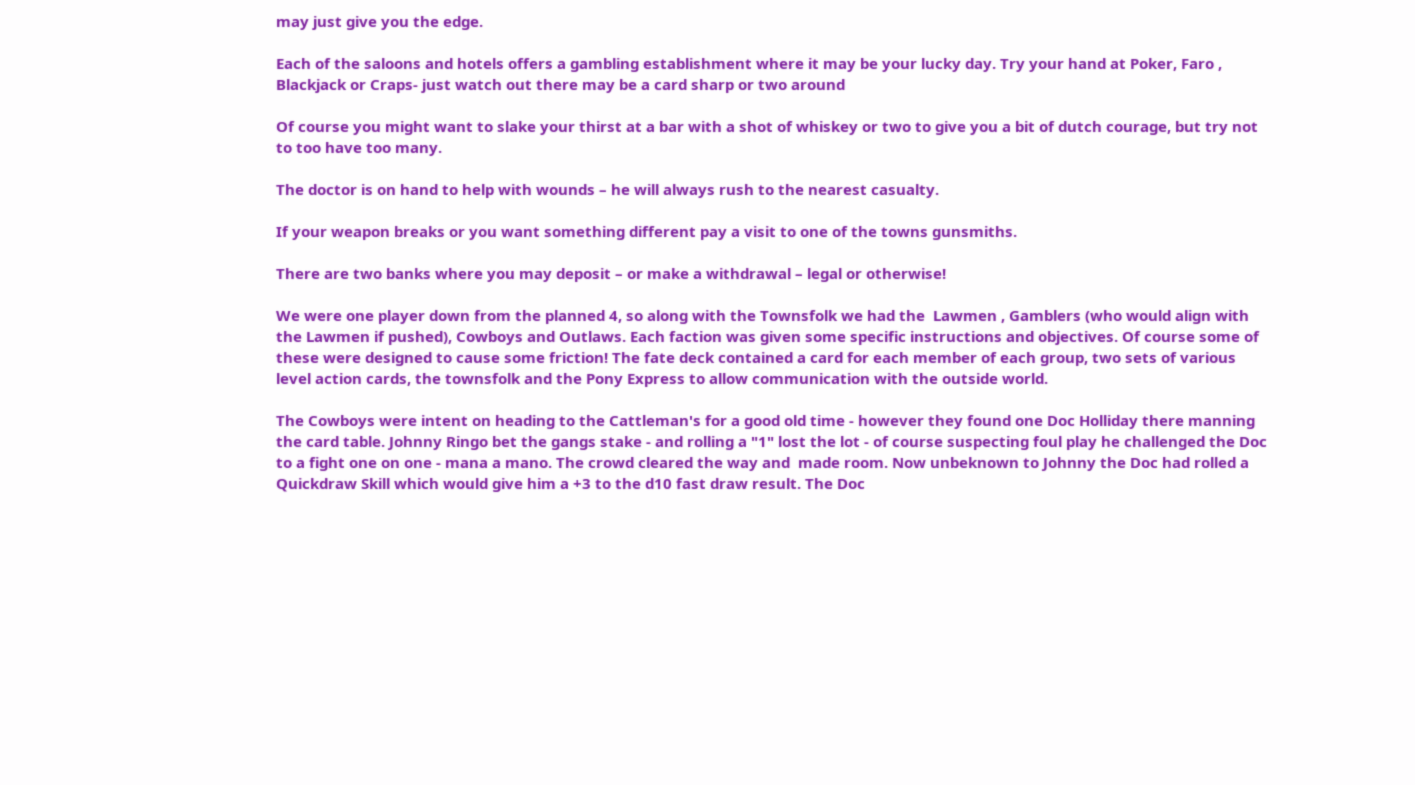may just give you the edge.

Each of the saloons and hotels offers a gambling establishment where it may be your lucky day. Try your hand at Poker, Faro , Blackjack or Craps- just watch out there may be a card sharp or two around

Of course you might want to slake your thirst at a bar with a shot of whiskey or two to give you a bit of dutch courage, but try not to too have too many.

The doctor is on hand to help with wounds – he will always rush to the nearest casualty.

If your weapon breaks or you want something different pay a visit to one of the towns gunsmiths.

There are two banks where you may deposit – or make a withdrawal – legal or otherwise!

We were one player down from the planned 4, so along with the Townsfolk we had the  Lawmen , Gamblers (who would align with the Lawmen if pushed), Cowboys and Outlaws. Each faction was given some specific instructions and objectives. Of course some of these were designed to cause some friction! The fate deck contained a card for each member of each group, two sets of various level action cards, the townsfolk and the Pony Express to allow communication with the outside world.

The Cowboys were intent on heading to the Cattleman's for a good old time - however they found one Doc Holliday there manning the card table. Johnny Ringo bet the gangs stake - and rolling a "1" lost the lot - of course suspecting foul play he challenged the Doc to a fight one on one - mana a mano. The crowd cleared the way and  made room. Now unbeknown to Johnny the Doc had rolled a Quickdraw Skill which would give him a +3 to the d10 fast draw result. The Doc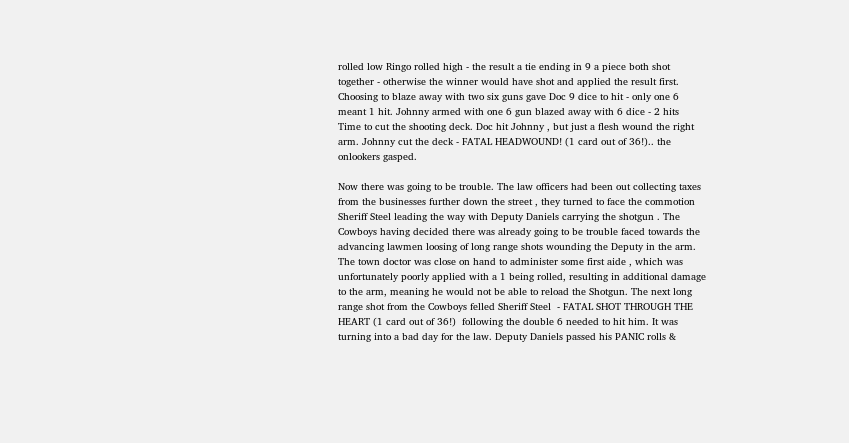rolled low Ringo rolled high - the result a tie ending in 9 a piece both shot together - otherwise the winner would have shot and applied the result first. Choosing to blaze away with two six guns gave Doc 9 dice to hit - only one 6 meant 1 hit. Johnny armed with one 6 gun blazed away with 6 dice - 2 hits   Time to cut the shooting deck. Doc hit Johnny , but just a flesh wound the right arm. Johnny cut the deck - FATAL HEADWOUND! (1 card out of 36!).. the onlookers gasped.

Now there was going to be trouble. The law officers had been out collecting taxes from the businesses further down the street , they turned to face the commotion Sheriff Steel leading the way with Deputy Daniels carrying the shotgun . The Cowboys having decided there was already going to be trouble faced towards the  advancing lawmen loosing of long range shots wounding the Deputy in the arm. The town doctor was close on hand to administer some first aide , which was unfortunately poorly applied with a 1 being rolled, resulting in additional damage to the arm, meaning he would not be able to reload the Shotgun. The next long range shot from the Cowboys felled Sheriff Steel  - FATAL SHOT THROUGH THE HEART (1 card out of 36!)  following the double 6 needed to hit him. It was turning into a bad day for the law. Deputy Daniels passed his PANIC rolls &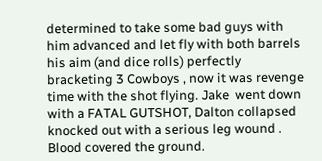determined to take some bad guys with him advanced and let fly with both barrels his aim (and dice rolls) perfectly bracketing 3 Cowboys , now it was revenge time with the shot flying. Jake  went down with a FATAL GUTSHOT, Dalton collapsed knocked out with a serious leg wound . Blood covered the ground.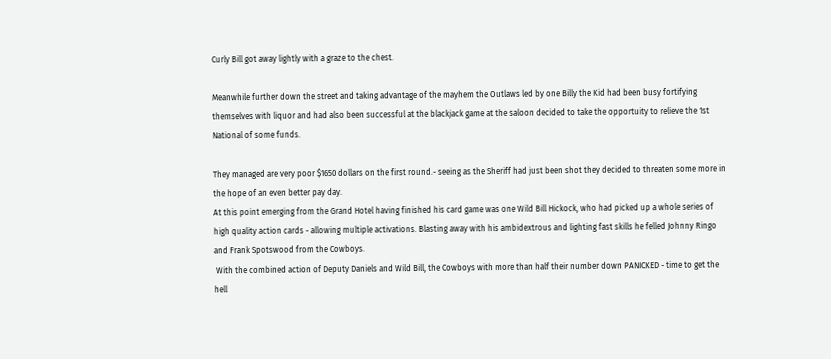Curly Bill got away lightly with a graze to the chest.

Meanwhile further down the street and taking advantage of the mayhem the Outlaws led by one Billy the Kid had been busy fortifying themselves with liquor and had also been successful at the blackjack game at the saloon decided to take the opportuity to relieve the 1st National of some funds.

They managed are very poor $1650 dollars on the first round.- seeing as the Sheriff had just been shot they decided to threaten some more in the hope of an even better pay day.
At this point emerging from the Grand Hotel having finished his card game was one Wild Bill Hickock, who had picked up a whole series of high quality action cards - allowing multiple activations. Blasting away with his ambidextrous and lighting fast skills he felled Johnny Ringo and Frank Spotswood from the Cowboys.
 With the combined action of Deputy Daniels and Wild Bill, the Cowboys with more than half their number down PANICKED - time to get the hell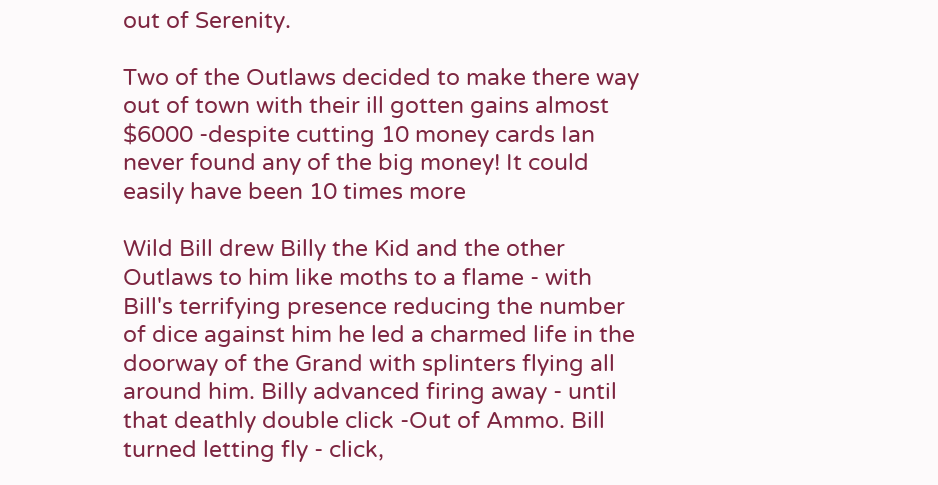out of Serenity.

Two of the Outlaws decided to make there way out of town with their ill gotten gains almost $6000 -despite cutting 10 money cards Ian never found any of the big money! It could easily have been 10 times more

Wild Bill drew Billy the Kid and the other Outlaws to him like moths to a flame - with Bill's terrifying presence reducing the number of dice against him he led a charmed life in the doorway of the Grand with splinters flying all around him. Billy advanced firing away - until that deathly double click -Out of Ammo. Bill turned letting fly - click,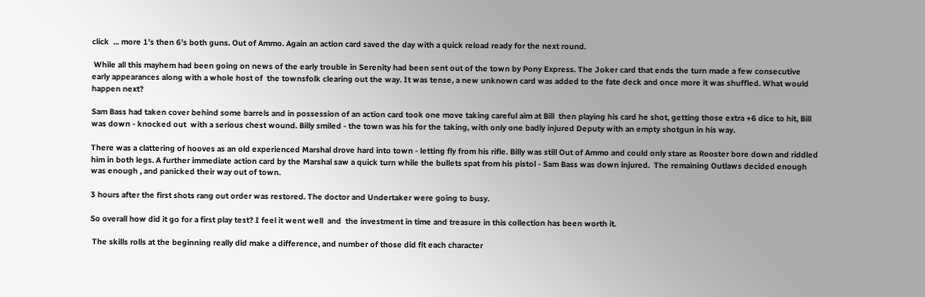click  ... more 1's then 6's both guns. Out of Ammo. Again an action card saved the day with a quick reload ready for the next round.

 While all this mayhem had been going on news of the early trouble in Serenity had been sent out of the town by Pony Express. The Joker card that ends the turn made a few consecutive early appearances along with a whole host of  the townsfolk clearing out the way. It was tense, a new unknown card was added to the fate deck and once more it was shuffled. What would happen next?

Sam Bass had taken cover behind some barrels and in possession of an action card took one move taking careful aim at Bill  then playing his card he shot, getting those extra +6 dice to hit, Bill was down - knocked out  with a serious chest wound. Billy smiled - the town was his for the taking, with only one badly injured Deputy with an empty shotgun in his way.

There was a clattering of hooves as an old experienced Marshal drove hard into town - letting fly from his rifle. Billy was still Out of Ammo and could only stare as Rooster bore down and riddled him in both legs. A further immediate action card by the Marshal saw a quick turn while the bullets spat from his pistol - Sam Bass was down injured.  The remaining Outlaws decided enough was enough , and panicked their way out of town.

3 hours after the first shots rang out order was restored. The doctor and Undertaker were going to busy.

So overall how did it go for a first play test? I feel it went well  and  the investment in time and treasure in this collection has been worth it.

 The skills rolls at the beginning really did make a difference, and number of those did fit each character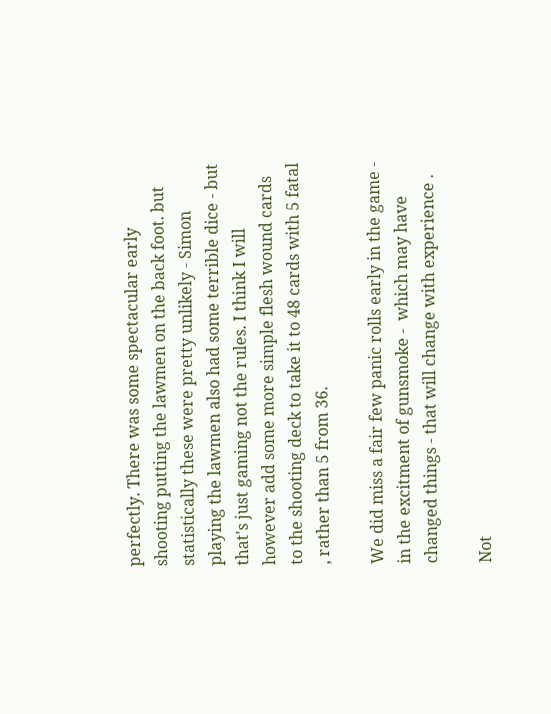perfectly. There was some spectacular early shooting putting the lawmen on the back foot. but statistically these were pretty unlikely - Simon playing the lawmen also had some terrible dice - but that's just gaming not the rules. I think I will however add some more simple flesh wound cards to the shooting deck to take it to 48 cards with 5 fatal , rather than 5 from 36.

We did miss a fair few panic rolls early in the game - in the excitment of gunsmoke -  which may have changed things - that will change with experience .

Not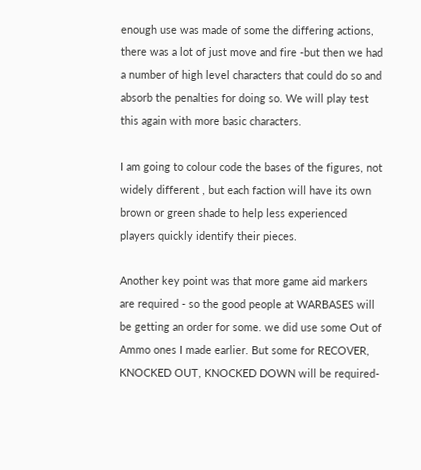enough use was made of some the differing actions, there was a lot of just move and fire -but then we had a number of high level characters that could do so and absorb the penalties for doing so. We will play test this again with more basic characters.

I am going to colour code the bases of the figures, not widely different , but each faction will have its own brown or green shade to help less experienced players quickly identify their pieces.

Another key point was that more game aid markers are required - so the good people at WARBASES will be getting an order for some. we did use some Out of Ammo ones I made earlier. But some for RECOVER, KNOCKED OUT, KNOCKED DOWN will be required-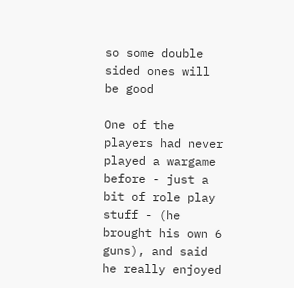so some double sided ones will be good

One of the players had never played a wargame before - just a bit of role play stuff - (he brought his own 6 guns), and said he really enjoyed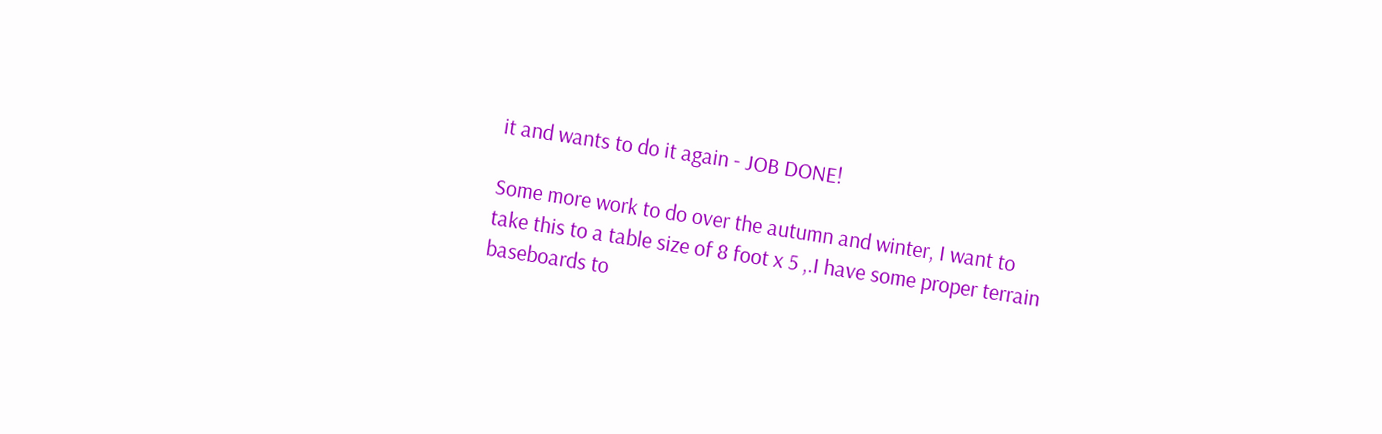it and wants to do it again - JOB DONE!

Some more work to do over the autumn and winter, I want to take this to a table size of 8 foot x 5 ,.I have some proper terrain baseboards to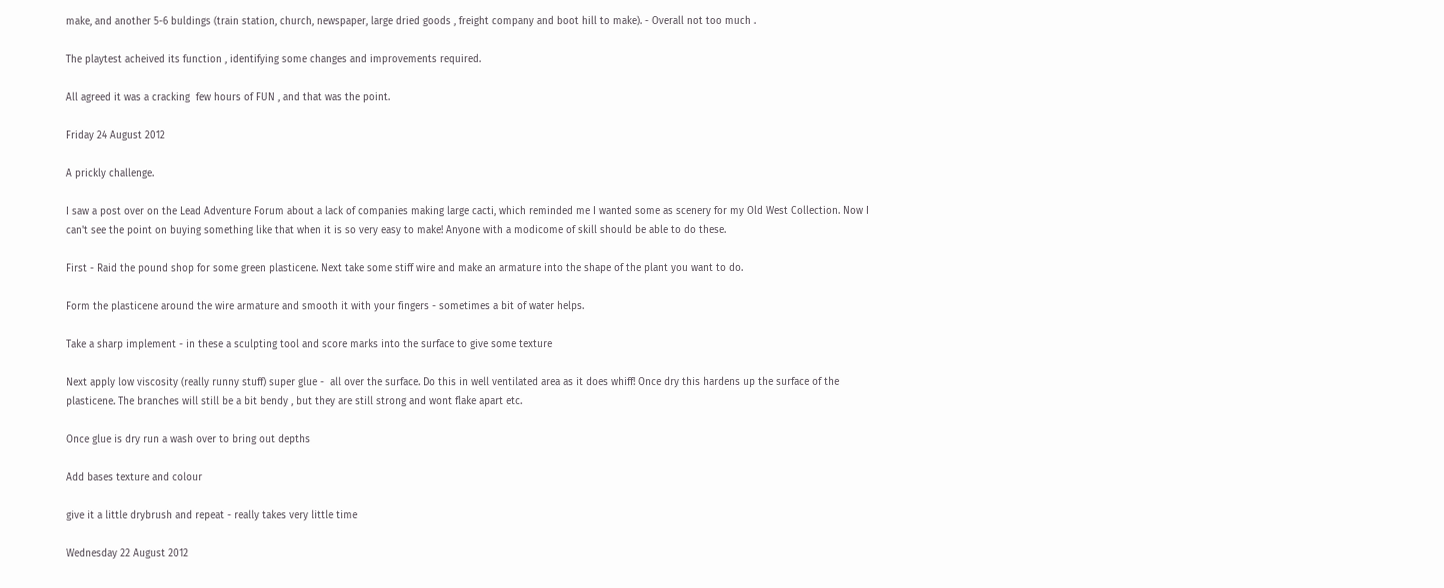make, and another 5-6 buldings (train station, church, newspaper, large dried goods , freight company and boot hill to make). - Overall not too much .

The playtest acheived its function , identifying some changes and improvements required.

All agreed it was a cracking  few hours of FUN , and that was the point.

Friday 24 August 2012

A prickly challenge.

I saw a post over on the Lead Adventure Forum about a lack of companies making large cacti, which reminded me I wanted some as scenery for my Old West Collection. Now I can't see the point on buying something like that when it is so very easy to make! Anyone with a modicome of skill should be able to do these.

First - Raid the pound shop for some green plasticene. Next take some stiff wire and make an armature into the shape of the plant you want to do.

Form the plasticene around the wire armature and smooth it with your fingers - sometimes a bit of water helps.

Take a sharp implement - in these a sculpting tool and score marks into the surface to give some texture

Next apply low viscosity (really runny stuff) super glue -  all over the surface. Do this in well ventilated area as it does whiff! Once dry this hardens up the surface of the plasticene. The branches will still be a bit bendy , but they are still strong and wont flake apart etc.

Once glue is dry run a wash over to bring out depths

Add bases texture and colour

give it a little drybrush and repeat - really takes very little time

Wednesday 22 August 2012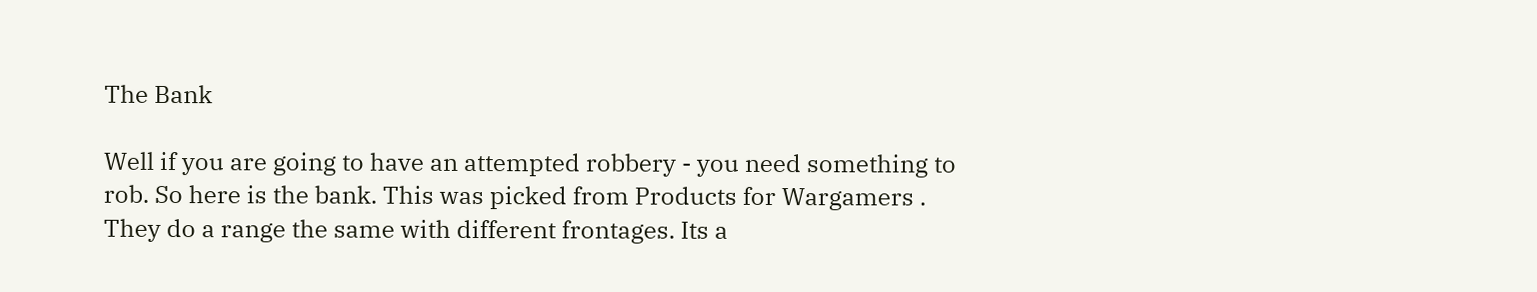The Bank

Well if you are going to have an attempted robbery - you need something to rob. So here is the bank. This was picked from Products for Wargamers . They do a range the same with different frontages. Its a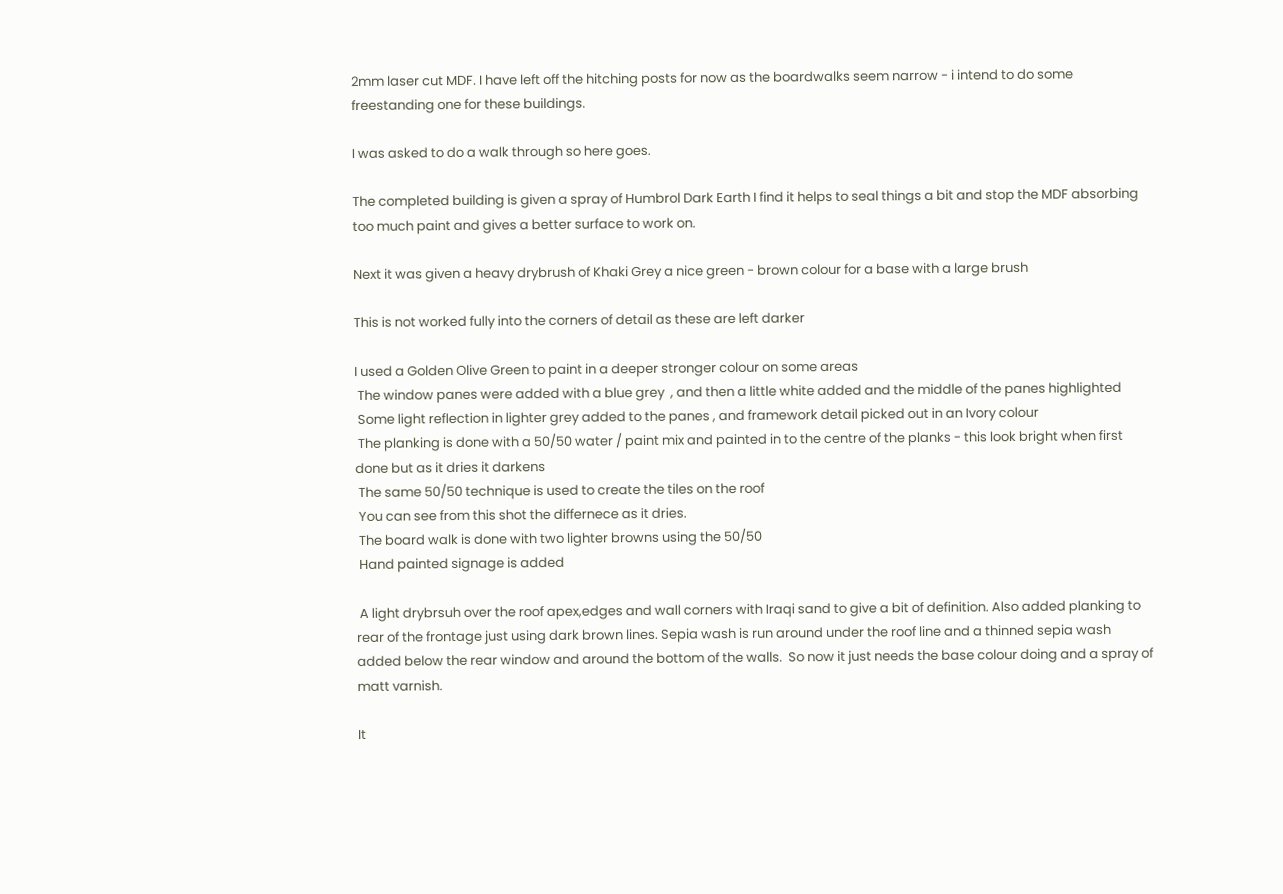2mm laser cut MDF. I have left off the hitching posts for now as the boardwalks seem narrow - i intend to do some freestanding one for these buildings.

I was asked to do a walk through so here goes.

The completed building is given a spray of Humbrol Dark Earth I find it helps to seal things a bit and stop the MDF absorbing too much paint and gives a better surface to work on.

Next it was given a heavy drybrush of Khaki Grey a nice green - brown colour for a base with a large brush

This is not worked fully into the corners of detail as these are left darker

I used a Golden Olive Green to paint in a deeper stronger colour on some areas
 The window panes were added with a blue grey  , and then a little white added and the middle of the panes highlighted
 Some light reflection in lighter grey added to the panes , and framework detail picked out in an Ivory colour
 The planking is done with a 50/50 water / paint mix and painted in to the centre of the planks - this look bright when first done but as it dries it darkens
 The same 50/50 technique is used to create the tiles on the roof
 You can see from this shot the differnece as it dries.
 The board walk is done with two lighter browns using the 50/50
 Hand painted signage is added

 A light drybrsuh over the roof apex,edges and wall corners with Iraqi sand to give a bit of definition. Also added planking to rear of the frontage just using dark brown lines. Sepia wash is run around under the roof line and a thinned sepia wash added below the rear window and around the bottom of the walls.  So now it just needs the base colour doing and a spray of matt varnish.

It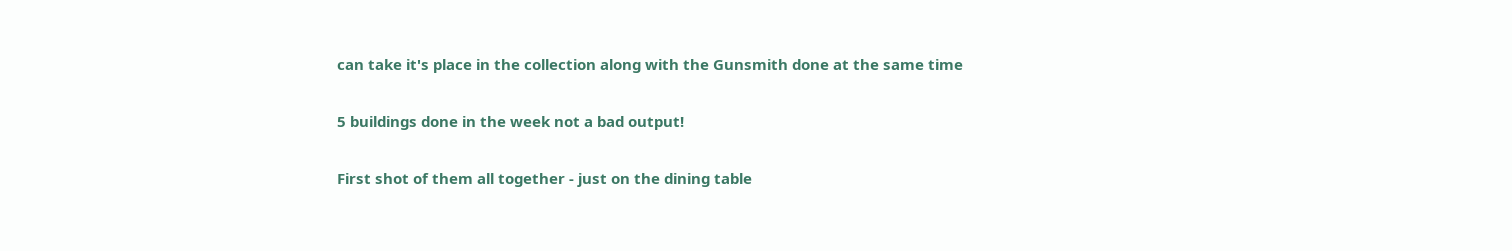can take it's place in the collection along with the Gunsmith done at the same time

5 buildings done in the week not a bad output!

First shot of them all together - just on the dining table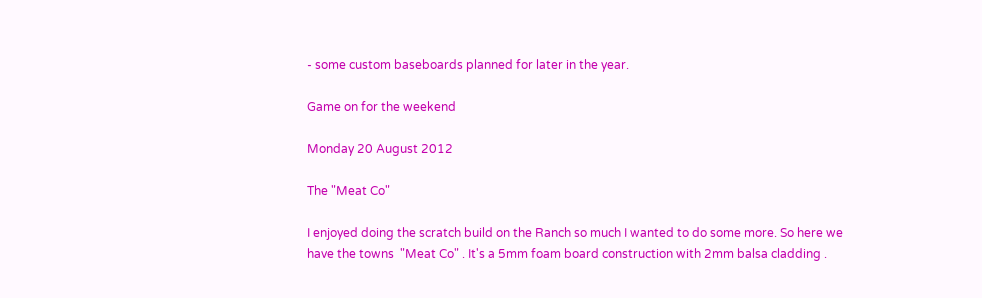- some custom baseboards planned for later in the year.

Game on for the weekend

Monday 20 August 2012

The "Meat Co"

I enjoyed doing the scratch build on the Ranch so much I wanted to do some more. So here we have the towns  "Meat Co" . It's a 5mm foam board construction with 2mm balsa cladding .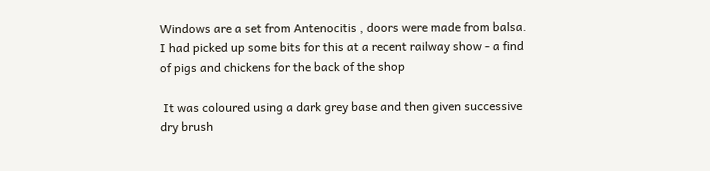Windows are a set from Antenocitis , doors were made from balsa. I had picked up some bits for this at a recent railway show - a find of pigs and chickens for the back of the shop

 It was coloured using a dark grey base and then given successive dry brush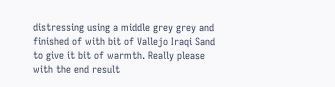distressing using a middle grey grey and finished of with bit of Vallejo Iraqi Sand to give it bit of warmth. Really please with the end result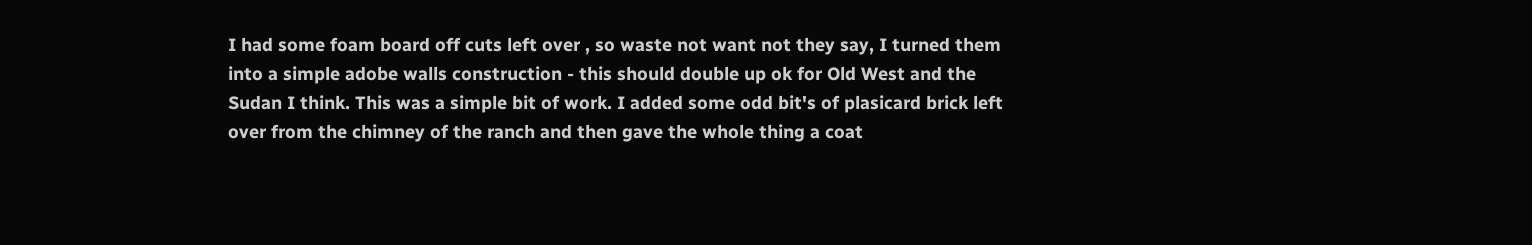I had some foam board off cuts left over , so waste not want not they say, I turned them into a simple adobe walls construction - this should double up ok for Old West and the Sudan I think. This was a simple bit of work. I added some odd bit's of plasicard brick left over from the chimney of the ranch and then gave the whole thing a coat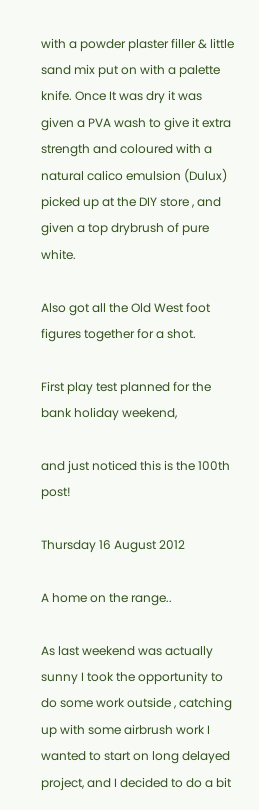with a powder plaster filler & little sand mix put on with a palette knife. Once It was dry it was given a PVA wash to give it extra strength and coloured with a natural calico emulsion (Dulux) picked up at the DIY store , and given a top drybrush of pure white.

Also got all the Old West foot figures together for a shot.

First play test planned for the bank holiday weekend,

and just noticed this is the 100th post!

Thursday 16 August 2012

A home on the range..

As last weekend was actually sunny I took the opportunity to do some work outside , catching up with some airbrush work I wanted to start on long delayed project, and I decided to do a bit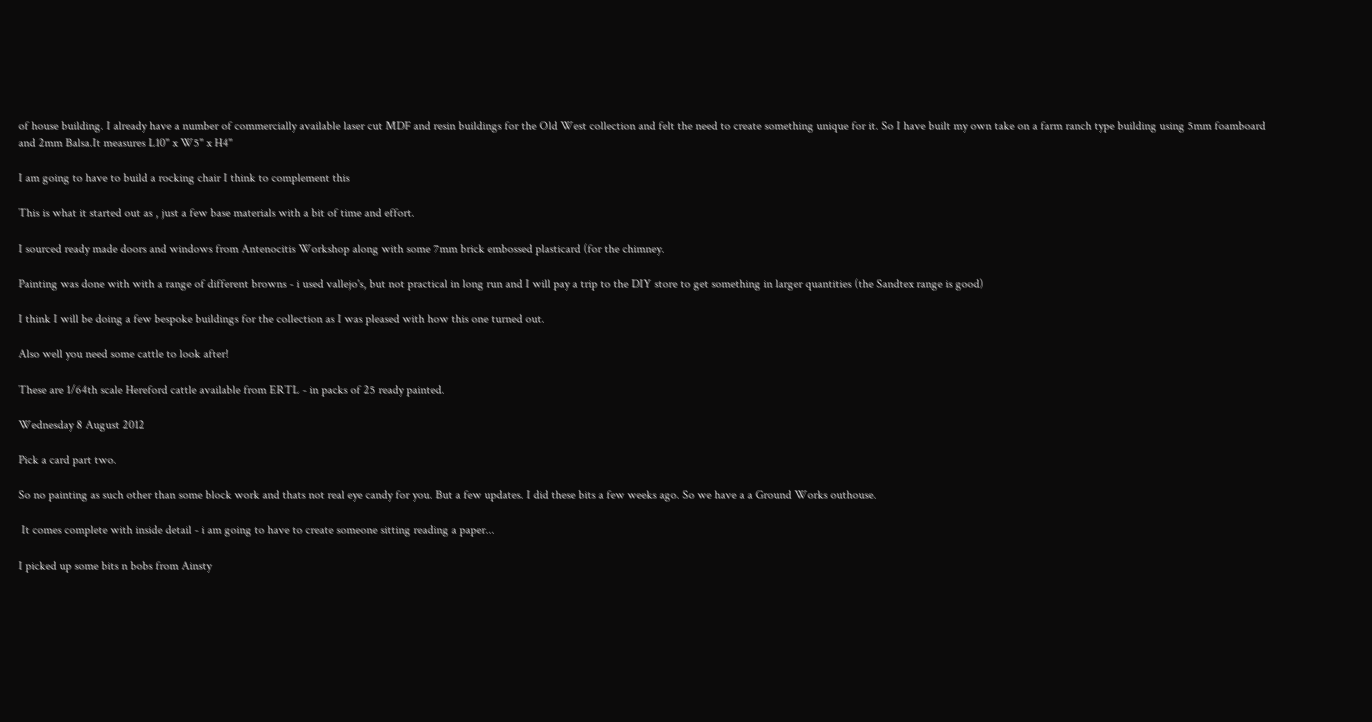of house building. I already have a number of commercially available laser cut MDF and resin buildings for the Old West collection and felt the need to create something unique for it. So I have built my own take on a farm ranch type building using 5mm foamboard and 2mm Balsa.It measures L10" x W5" x H4"

I am going to have to build a rocking chair I think to complement this

This is what it started out as , just a few base materials with a bit of time and effort.

I sourced ready made doors and windows from Antenocitis Workshop along with some 7mm brick embossed plasticard (for the chimney.

Painting was done with with a range of different browns - i used vallejo's, but not practical in long run and I will pay a trip to the DIY store to get something in larger quantities (the Sandtex range is good)

I think I will be doing a few bespoke buildings for the collection as I was pleased with how this one turned out.

Also well you need some cattle to look after!

These are 1/64th scale Hereford cattle available from ERTL - in packs of 25 ready painted.

Wednesday 8 August 2012

Pick a card part two.

So no painting as such other than some block work and thats not real eye candy for you. But a few updates. I did these bits a few weeks ago. So we have a a Ground Works outhouse.

 It comes complete with inside detail - i am going to have to create someone sitting reading a paper...

I picked up some bits n bobs from Ainsty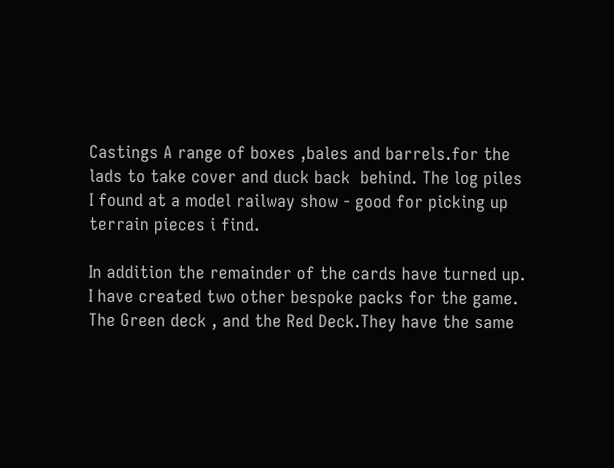Castings A range of boxes ,bales and barrels.for the lads to take cover and duck back  behind. The log piles I found at a model railway show - good for picking up terrain pieces i find.

In addition the remainder of the cards have turned up. I have created two other bespoke packs for the game. The Green deck , and the Red Deck.They have the same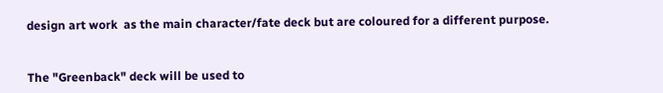design art work  as the main character/fate deck but are coloured for a different purpose.


The "Greenback" deck will be used to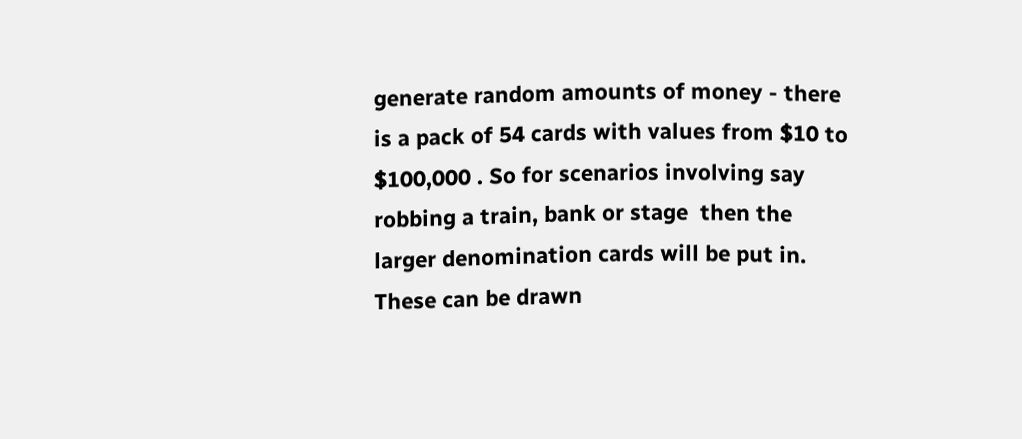generate random amounts of money - there is a pack of 54 cards with values from $10 to $100,000 . So for scenarios involving say robbing a train, bank or stage  then the larger denomination cards will be put in. These can be drawn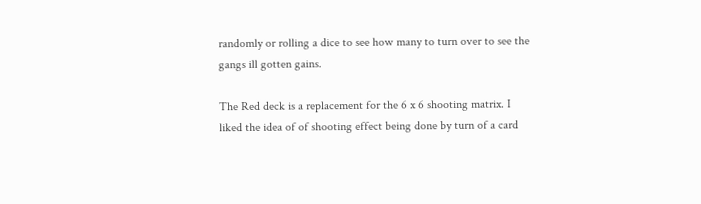randomly or rolling a dice to see how many to turn over to see the gangs ill gotten gains.

The Red deck is a replacement for the 6 x 6 shooting matrix. I  liked the idea of of shooting effect being done by turn of a card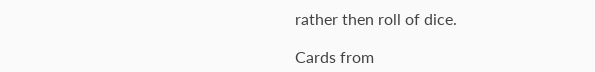rather then roll of dice.

Cards from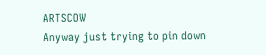ARTSCOW
Anyway just trying to pin down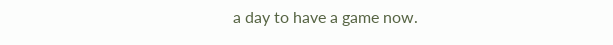a day to have a game now.